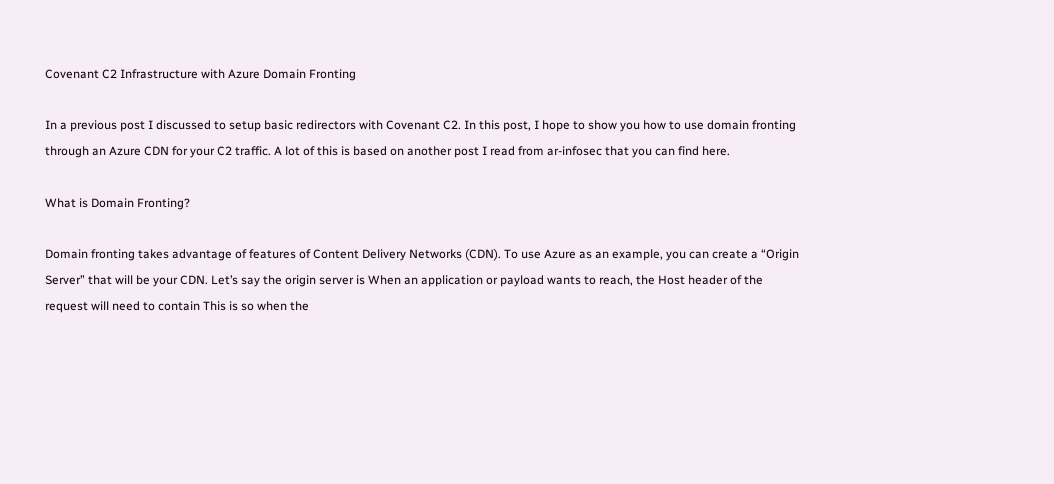Covenant C2 Infrastructure with Azure Domain Fronting

In a previous post I discussed to setup basic redirectors with Covenant C2. In this post, I hope to show you how to use domain fronting through an Azure CDN for your C2 traffic. A lot of this is based on another post I read from ar-infosec that you can find here.

What is Domain Fronting?

Domain fronting takes advantage of features of Content Delivery Networks (CDN). To use Azure as an example, you can create a “Origin Server” that will be your CDN. Let’s say the origin server is When an application or payload wants to reach, the Host header of the request will need to contain This is so when the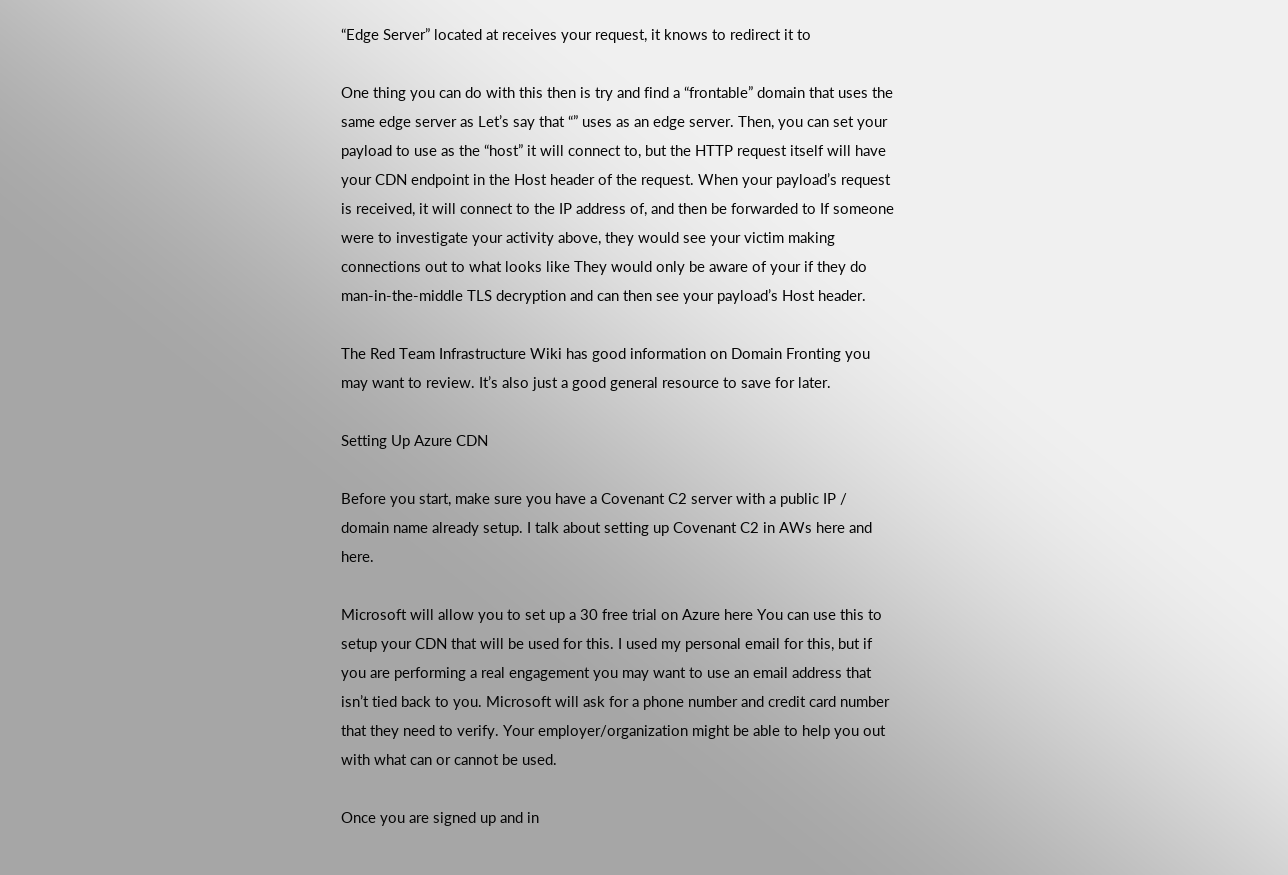“Edge Server” located at receives your request, it knows to redirect it to

One thing you can do with this then is try and find a “frontable” domain that uses the same edge server as Let’s say that “” uses as an edge server. Then, you can set your payload to use as the “host” it will connect to, but the HTTP request itself will have your CDN endpoint in the Host header of the request. When your payload’s request is received, it will connect to the IP address of, and then be forwarded to If someone were to investigate your activity above, they would see your victim making connections out to what looks like They would only be aware of your if they do man-in-the-middle TLS decryption and can then see your payload’s Host header.

The Red Team Infrastructure Wiki has good information on Domain Fronting you may want to review. It’s also just a good general resource to save for later.

Setting Up Azure CDN

Before you start, make sure you have a Covenant C2 server with a public IP / domain name already setup. I talk about setting up Covenant C2 in AWs here and here.

Microsoft will allow you to set up a 30 free trial on Azure here You can use this to setup your CDN that will be used for this. I used my personal email for this, but if you are performing a real engagement you may want to use an email address that isn’t tied back to you. Microsoft will ask for a phone number and credit card number that they need to verify. Your employer/organization might be able to help you out with what can or cannot be used.

Once you are signed up and in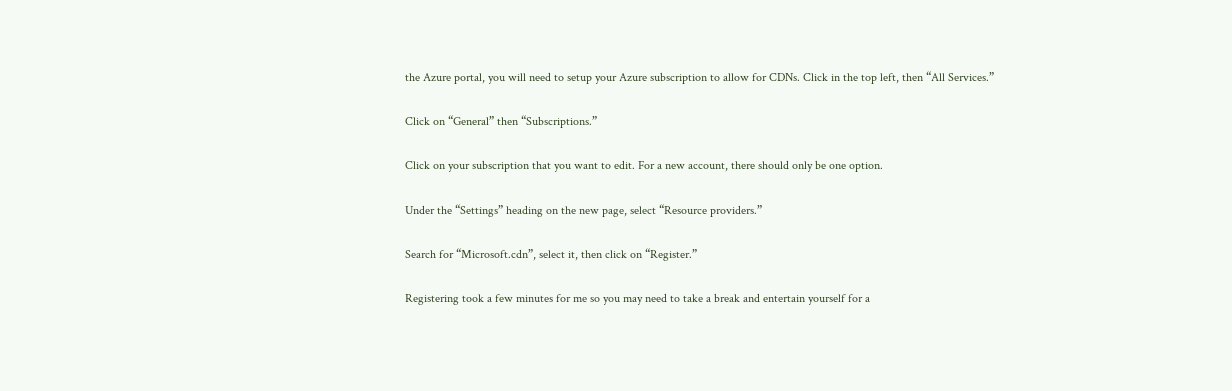the Azure portal, you will need to setup your Azure subscription to allow for CDNs. Click in the top left, then “All Services.”

Click on “General” then “Subscriptions.”

Click on your subscription that you want to edit. For a new account, there should only be one option.

Under the “Settings” heading on the new page, select “Resource providers.”

Search for “Microsoft.cdn”, select it, then click on “Register.”

Registering took a few minutes for me so you may need to take a break and entertain yourself for a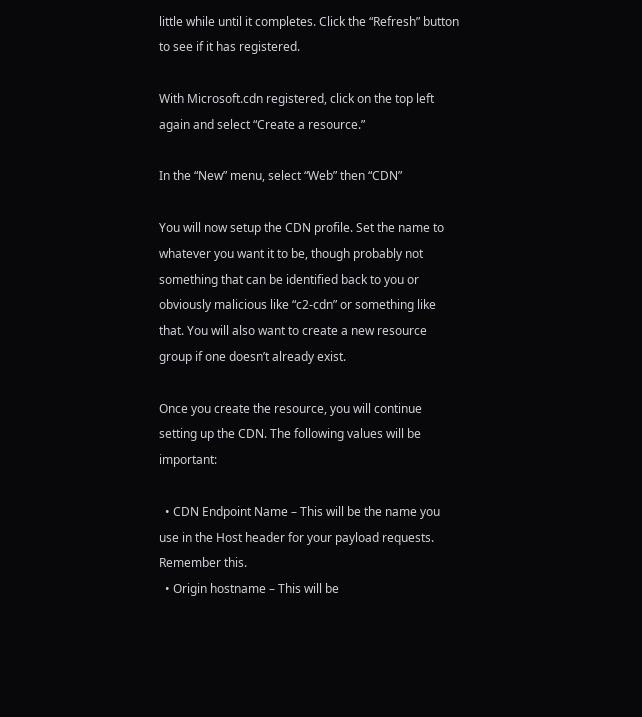little while until it completes. Click the “Refresh” button to see if it has registered.

With Microsoft.cdn registered, click on the top left again and select “Create a resource.”

In the “New” menu, select “Web” then “CDN”

You will now setup the CDN profile. Set the name to whatever you want it to be, though probably not something that can be identified back to you or obviously malicious like “c2-cdn” or something like that. You will also want to create a new resource group if one doesn’t already exist.

Once you create the resource, you will continue setting up the CDN. The following values will be important:

  • CDN Endpoint Name – This will be the name you use in the Host header for your payload requests. Remember this.
  • Origin hostname – This will be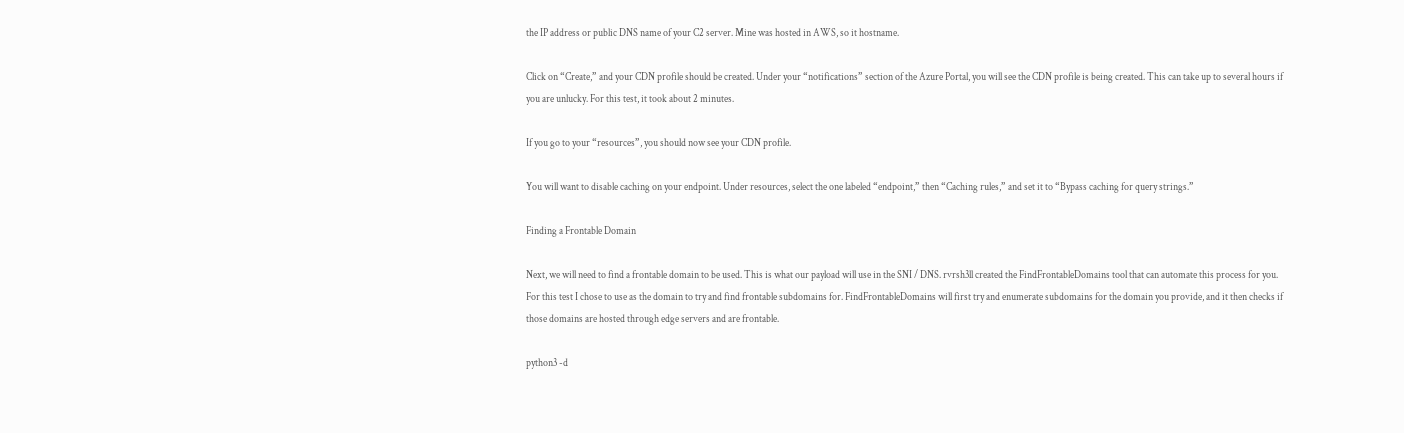the IP address or public DNS name of your C2 server. Mine was hosted in AWS, so it hostname.

Click on “Create,” and your CDN profile should be created. Under your “notifications” section of the Azure Portal, you will see the CDN profile is being created. This can take up to several hours if you are unlucky. For this test, it took about 2 minutes.

If you go to your “resources”, you should now see your CDN profile.

You will want to disable caching on your endpoint. Under resources, select the one labeled “endpoint,” then “Caching rules,” and set it to “Bypass caching for query strings.”

Finding a Frontable Domain

Next, we will need to find a frontable domain to be used. This is what our payload will use in the SNI / DNS. rvrsh3ll created the FindFrontableDomains tool that can automate this process for you. For this test I chose to use as the domain to try and find frontable subdomains for. FindFrontableDomains will first try and enumerate subdomains for the domain you provide, and it then checks if those domains are hosted through edge servers and are frontable.

python3 -d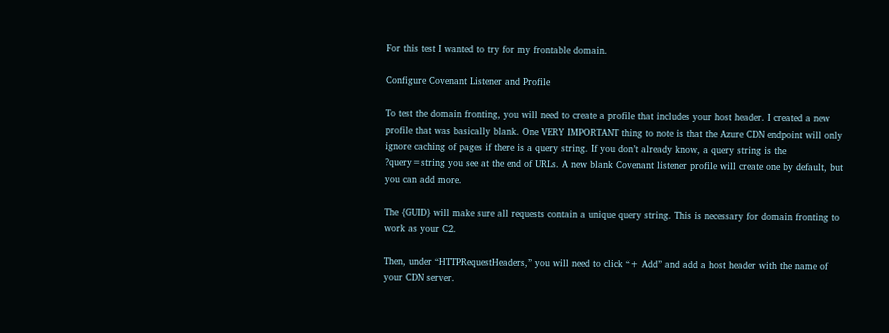For this test I wanted to try for my frontable domain.

Configure Covenant Listener and Profile

To test the domain fronting, you will need to create a profile that includes your host header. I created a new profile that was basically blank. One VERY IMPORTANT thing to note is that the Azure CDN endpoint will only ignore caching of pages if there is a query string. If you don’t already know, a query string is the ?query=string you see at the end of URLs. A new blank Covenant listener profile will create one by default, but you can add more.

The {GUID} will make sure all requests contain a unique query string. This is necessary for domain fronting to work as your C2.

Then, under “HTTPRequestHeaders,” you will need to click “+ Add” and add a host header with the name of your CDN server.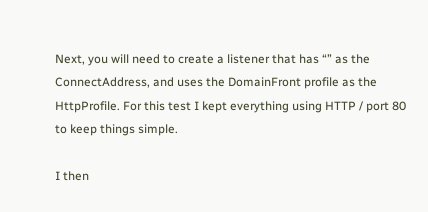Next, you will need to create a listener that has “” as the ConnectAddress, and uses the DomainFront profile as the HttpProfile. For this test I kept everything using HTTP / port 80 to keep things simple.

I then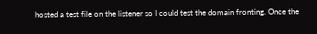hosted a test file on the listener so I could test the domain fronting. Once the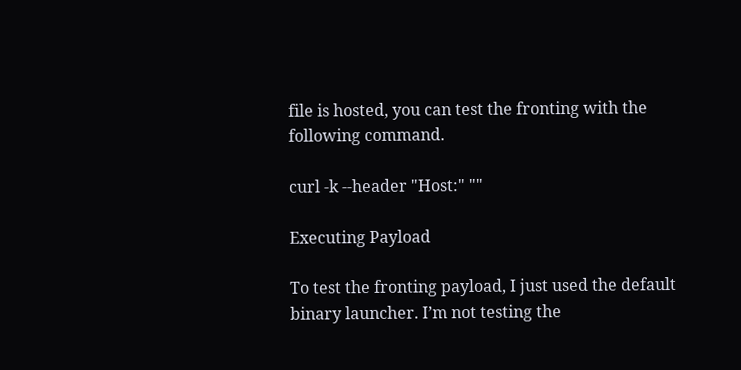file is hosted, you can test the fronting with the following command.

curl -k --header "Host:" ""

Executing Payload

To test the fronting payload, I just used the default binary launcher. I’m not testing the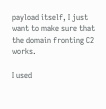payload itself, I just want to make sure that the domain fronting C2 works.

I used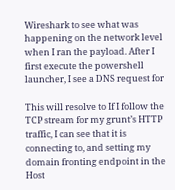Wireshark to see what was happening on the network level when I ran the payload. After I first execute the powershell launcher, I see a DNS request for

This will resolve to If I follow the TCP stream for my grunt’s HTTP traffic, I can see that it is connecting to, and setting my domain fronting endpoint in the Host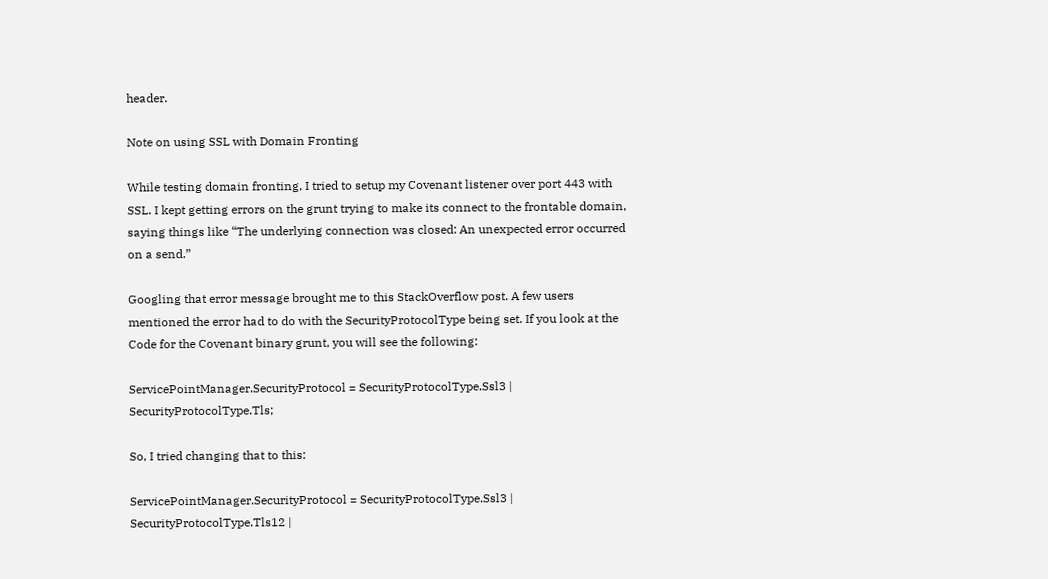header.

Note on using SSL with Domain Fronting

While testing domain fronting, I tried to setup my Covenant listener over port 443 with SSL. I kept getting errors on the grunt trying to make its connect to the frontable domain, saying things like “The underlying connection was closed: An unexpected error occurred on a send.”

Googling that error message brought me to this StackOverflow post. A few users mentioned the error had to do with the SecurityProtocolType being set. If you look at the Code for the Covenant binary grunt, you will see the following:

ServicePointManager.SecurityProtocol = SecurityProtocolType.Ssl3 | SecurityProtocolType.Tls;

So, I tried changing that to this:

ServicePointManager.SecurityProtocol = SecurityProtocolType.Ssl3 | SecurityProtocolType.Tls12 |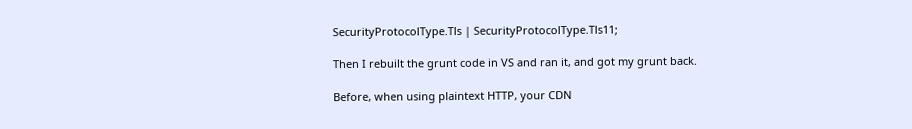SecurityProtocolType.Tls | SecurityProtocolType.Tls11;

Then I rebuilt the grunt code in VS and ran it, and got my grunt back.

Before, when using plaintext HTTP, your CDN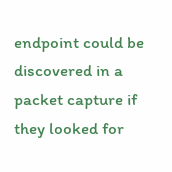endpoint could be discovered in a packet capture if they looked for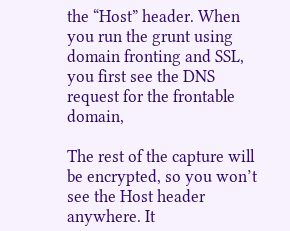the “Host” header. When you run the grunt using domain fronting and SSL, you first see the DNS request for the frontable domain,

The rest of the capture will be encrypted, so you won’t see the Host header anywhere. It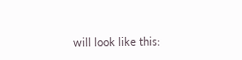will look like this: